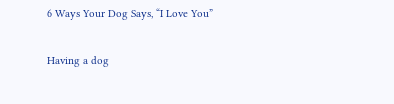6 Ways Your Dog Says, “I Love You”

Having a dog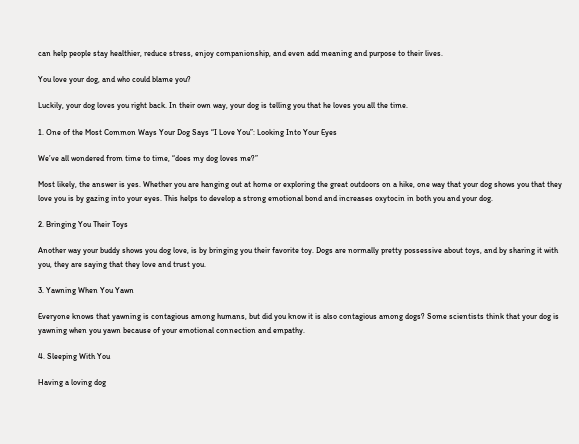can help people stay healthier, reduce stress, enjoy companionship, and even add meaning and purpose to their lives.

You love your dog, and who could blame you?

Luckily, your dog loves you right back. In their own way, your dog is telling you that he loves you all the time.

1. One of the Most Common Ways Your Dog Says “I Love You”: Looking Into Your Eyes

We’ve all wondered from time to time, “does my dog loves me?”

Most likely, the answer is yes. Whether you are hanging out at home or exploring the great outdoors on a hike, one way that your dog shows you that they love you is by gazing into your eyes. This helps to develop a strong emotional bond and increases oxytocin in both you and your dog.

2. Bringing You Their Toys

Another way your buddy shows you dog love, is by bringing you their favorite toy. Dogs are normally pretty possessive about toys, and by sharing it with you, they are saying that they love and trust you.

3. Yawning When You Yawn

Everyone knows that yawning is contagious among humans, but did you know it is also contagious among dogs? Some scientists think that your dog is yawning when you yawn because of your emotional connection and empathy.

4. Sleeping With You

Having a loving dog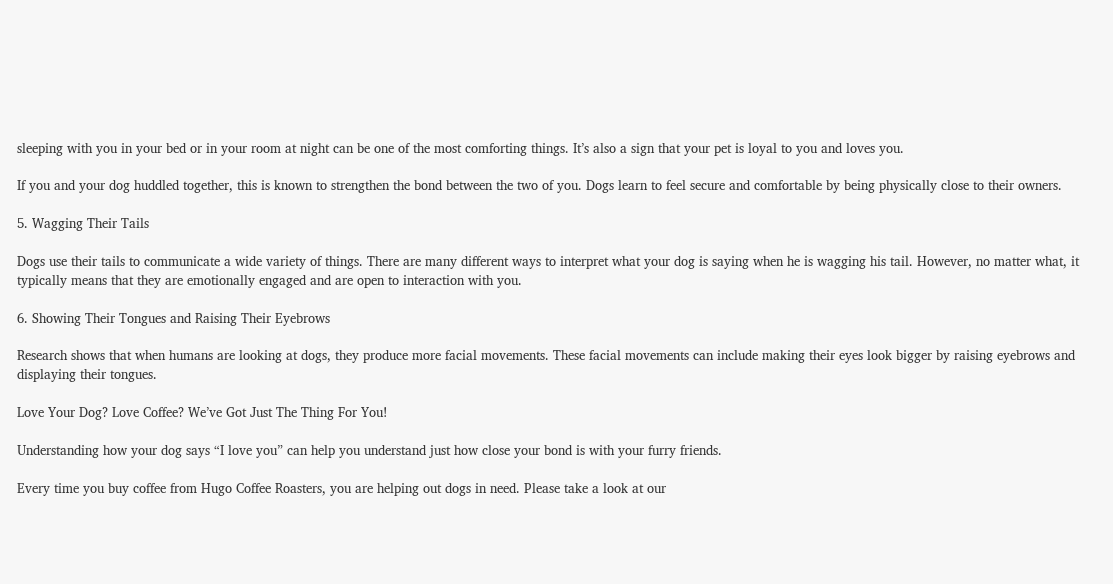sleeping with you in your bed or in your room at night can be one of the most comforting things. It’s also a sign that your pet is loyal to you and loves you.

If you and your dog huddled together, this is known to strengthen the bond between the two of you. Dogs learn to feel secure and comfortable by being physically close to their owners.

5. Wagging Their Tails

Dogs use their tails to communicate a wide variety of things. There are many different ways to interpret what your dog is saying when he is wagging his tail. However, no matter what, it typically means that they are emotionally engaged and are open to interaction with you.

6. Showing Their Tongues and Raising Their Eyebrows

Research shows that when humans are looking at dogs, they produce more facial movements. These facial movements can include making their eyes look bigger by raising eyebrows and displaying their tongues.

Love Your Dog? Love Coffee? We’ve Got Just The Thing For You!

Understanding how your dog says “I love you” can help you understand just how close your bond is with your furry friends.

Every time you buy coffee from Hugo Coffee Roasters, you are helping out dogs in need. Please take a look at our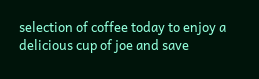selection of coffee today to enjoy a delicious cup of joe and save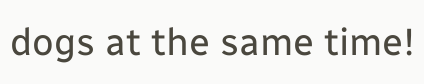dogs at the same time!